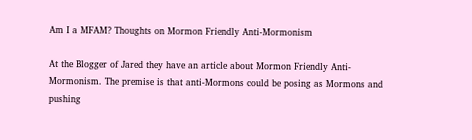Am I a MFAM? Thoughts on Mormon Friendly Anti-Mormonism

At the Blogger of Jared they have an article about Mormon Friendly Anti-Mormonism. The premise is that anti-Mormons could be posing as Mormons and pushing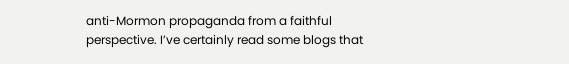anti-Mormon propaganda from a faithful perspective. I’ve certainly read some blogs that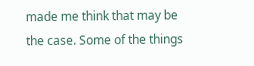made me think that may be the case. Some of the things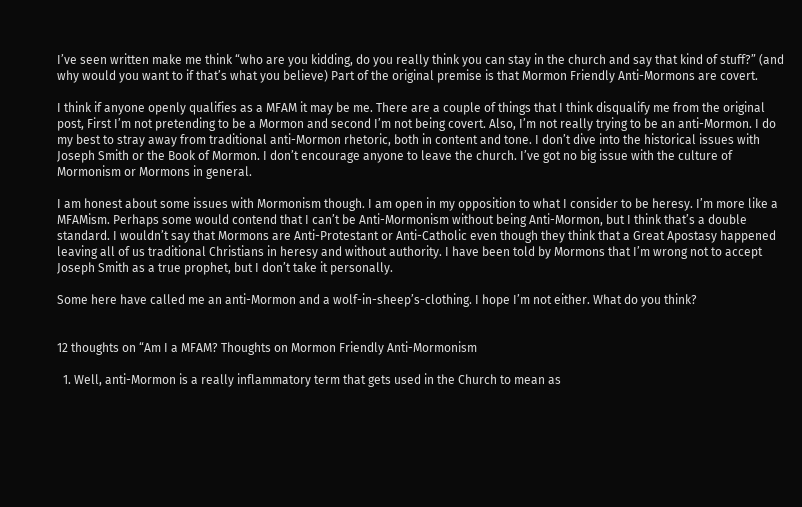I’ve seen written make me think “who are you kidding, do you really think you can stay in the church and say that kind of stuff?” (and why would you want to if that’s what you believe) Part of the original premise is that Mormon Friendly Anti-Mormons are covert.

I think if anyone openly qualifies as a MFAM it may be me. There are a couple of things that I think disqualify me from the original post, First I’m not pretending to be a Mormon and second I’m not being covert. Also, I’m not really trying to be an anti-Mormon. I do my best to stray away from traditional anti-Mormon rhetoric, both in content and tone. I don’t dive into the historical issues with Joseph Smith or the Book of Mormon. I don’t encourage anyone to leave the church. I’ve got no big issue with the culture of Mormonism or Mormons in general.

I am honest about some issues with Mormonism though. I am open in my opposition to what I consider to be heresy. I’m more like a MFAMism. Perhaps some would contend that I can’t be Anti-Mormonism without being Anti-Mormon, but I think that’s a double standard. I wouldn’t say that Mormons are Anti-Protestant or Anti-Catholic even though they think that a Great Apostasy happened leaving all of us traditional Christians in heresy and without authority. I have been told by Mormons that I’m wrong not to accept Joseph Smith as a true prophet, but I don’t take it personally.

Some here have called me an anti-Mormon and a wolf-in-sheep’s-clothing. I hope I’m not either. What do you think?


12 thoughts on “Am I a MFAM? Thoughts on Mormon Friendly Anti-Mormonism

  1. Well, anti-Mormon is a really inflammatory term that gets used in the Church to mean as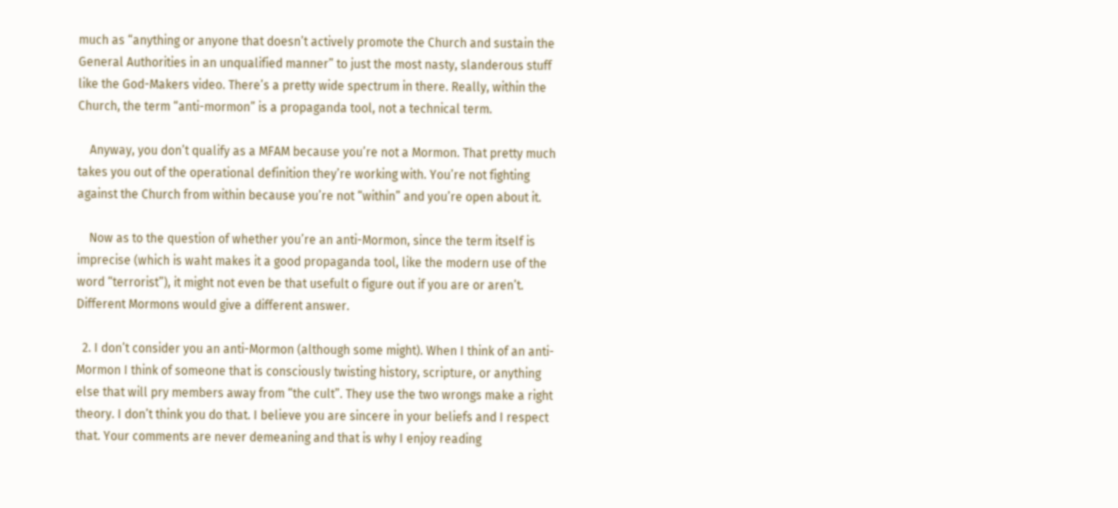much as “anything or anyone that doesn’t actively promote the Church and sustain the General Authorities in an unqualified manner” to just the most nasty, slanderous stuff like the God-Makers video. There’s a pretty wide spectrum in there. Really, within the Church, the term “anti-mormon” is a propaganda tool, not a technical term.

    Anyway, you don’t qualify as a MFAM because you’re not a Mormon. That pretty much takes you out of the operational definition they’re working with. You’re not fighting against the Church from within because you’re not “within” and you’re open about it.

    Now as to the question of whether you’re an anti-Mormon, since the term itself is imprecise (which is waht makes it a good propaganda tool, like the modern use of the word “terrorist”), it might not even be that usefult o figure out if you are or aren’t. Different Mormons would give a different answer.

  2. I don’t consider you an anti-Mormon (although some might). When I think of an anti-Mormon I think of someone that is consciously twisting history, scripture, or anything else that will pry members away from “the cult”. They use the two wrongs make a right theory. I don’t think you do that. I believe you are sincere in your beliefs and I respect that. Your comments are never demeaning and that is why I enjoy reading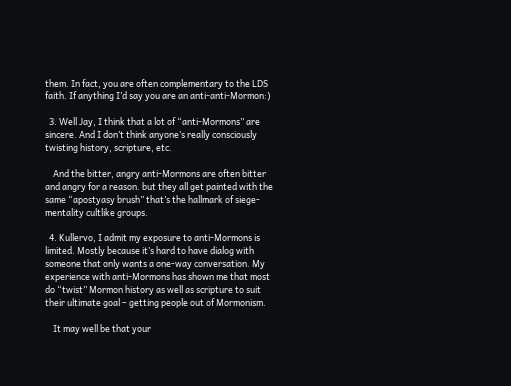them. In fact, you are often complementary to the LDS faith. If anything I’d say you are an anti-anti-Mormon:)

  3. Well Jay, I think that a lot of “anti-Mormons” are sincere. And I don’t think anyone’s really consciously twisting history, scripture, etc.

    And the bitter, angry anti-Mormons are often bitter and angry for a reason. but they all get painted with the same “apostyasy brush” that’s the hallmark of siege-mentality cultlike groups.

  4. Kullervo, I admit my exposure to anti-Mormons is limited. Mostly because it’s hard to have dialog with someone that only wants a one-way conversation. My experience with anti-Mormons has shown me that most do “twist” Mormon history as well as scripture to suit their ultimate goal – getting people out of Mormonism.

    It may well be that your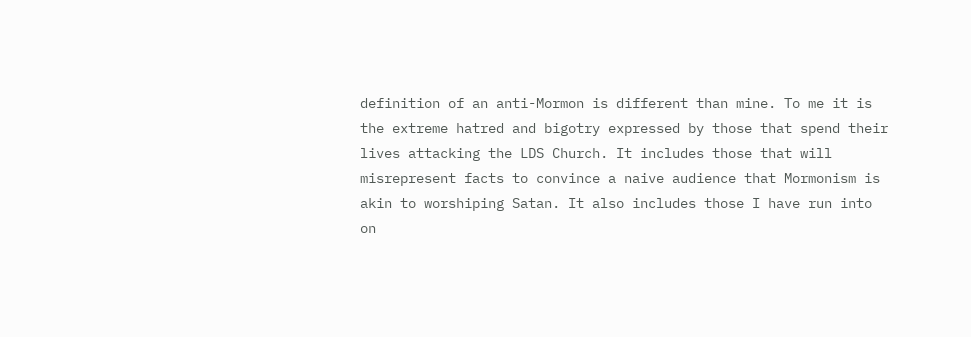definition of an anti-Mormon is different than mine. To me it is the extreme hatred and bigotry expressed by those that spend their lives attacking the LDS Church. It includes those that will misrepresent facts to convince a naive audience that Mormonism is akin to worshiping Satan. It also includes those I have run into on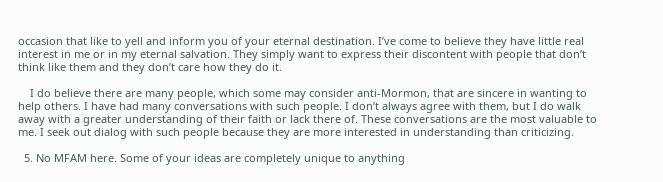occasion that like to yell and inform you of your eternal destination. I’ve come to believe they have little real interest in me or in my eternal salvation. They simply want to express their discontent with people that don’t think like them and they don’t care how they do it.

    I do believe there are many people, which some may consider anti-Mormon, that are sincere in wanting to help others. I have had many conversations with such people. I don’t always agree with them, but I do walk away with a greater understanding of their faith or lack there of. These conversations are the most valuable to me. I seek out dialog with such people because they are more interested in understanding than criticizing.

  5. No MFAM here. Some of your ideas are completely unique to anything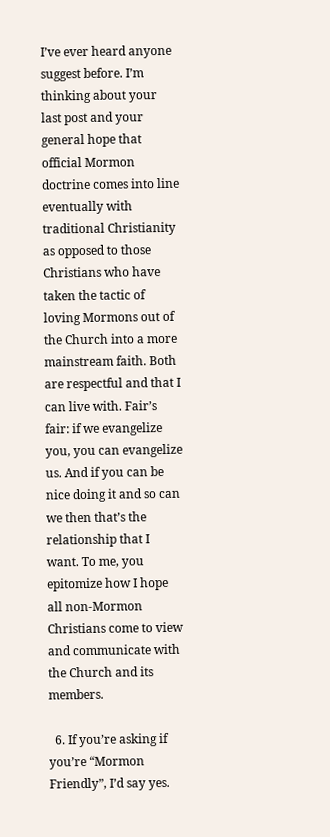I’ve ever heard anyone suggest before. I’m thinking about your last post and your general hope that official Mormon doctrine comes into line eventually with traditional Christianity as opposed to those Christians who have taken the tactic of loving Mormons out of the Church into a more mainstream faith. Both are respectful and that I can live with. Fair’s fair: if we evangelize you, you can evangelize us. And if you can be nice doing it and so can we then that’s the relationship that I want. To me, you epitomize how I hope all non-Mormon Christians come to view and communicate with the Church and its members.

  6. If you’re asking if you’re “Mormon Friendly”, I’d say yes.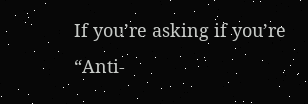If you’re asking if you’re “Anti-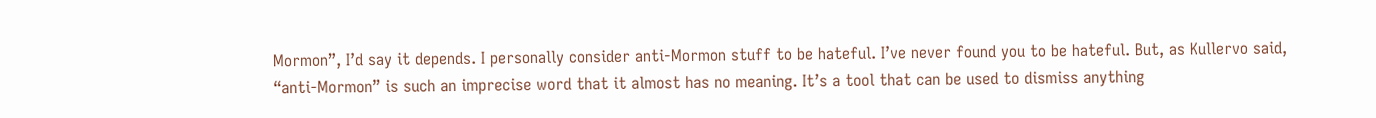Mormon”, I’d say it depends. I personally consider anti-Mormon stuff to be hateful. I’ve never found you to be hateful. But, as Kullervo said, “anti-Mormon” is such an imprecise word that it almost has no meaning. It’s a tool that can be used to dismiss anything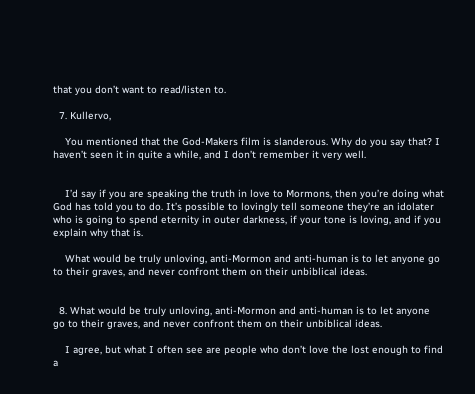that you don’t want to read/listen to.

  7. Kullervo,

    You mentioned that the God-Makers film is slanderous. Why do you say that? I haven’t seen it in quite a while, and I don’t remember it very well.


    I’d say if you are speaking the truth in love to Mormons, then you’re doing what God has told you to do. It’s possible to lovingly tell someone they’re an idolater who is going to spend eternity in outer darkness, if your tone is loving, and if you explain why that is.

    What would be truly unloving, anti-Mormon and anti-human is to let anyone go to their graves, and never confront them on their unbiblical ideas.


  8. What would be truly unloving, anti-Mormon and anti-human is to let anyone go to their graves, and never confront them on their unbiblical ideas.

    I agree, but what I often see are people who don’t love the lost enough to find a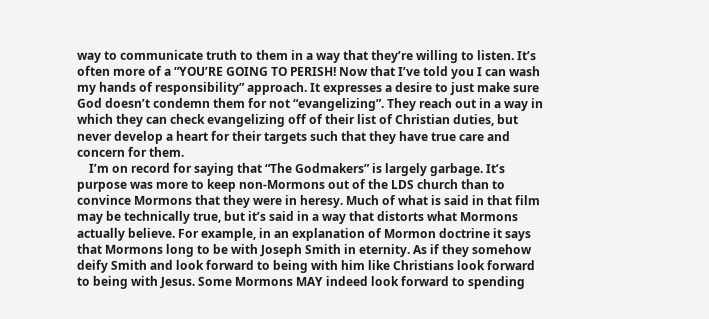way to communicate truth to them in a way that they’re willing to listen. It’s often more of a “YOU’RE GOING TO PERISH! Now that I’ve told you I can wash my hands of responsibility” approach. It expresses a desire to just make sure God doesn’t condemn them for not “evangelizing”. They reach out in a way in which they can check evangelizing off of their list of Christian duties, but never develop a heart for their targets such that they have true care and concern for them.
    I’m on record for saying that “The Godmakers” is largely garbage. It’s purpose was more to keep non-Mormons out of the LDS church than to convince Mormons that they were in heresy. Much of what is said in that film may be technically true, but it’s said in a way that distorts what Mormons actually believe. For example, in an explanation of Mormon doctrine it says that Mormons long to be with Joseph Smith in eternity. As if they somehow deify Smith and look forward to being with him like Christians look forward to being with Jesus. Some Mormons MAY indeed look forward to spending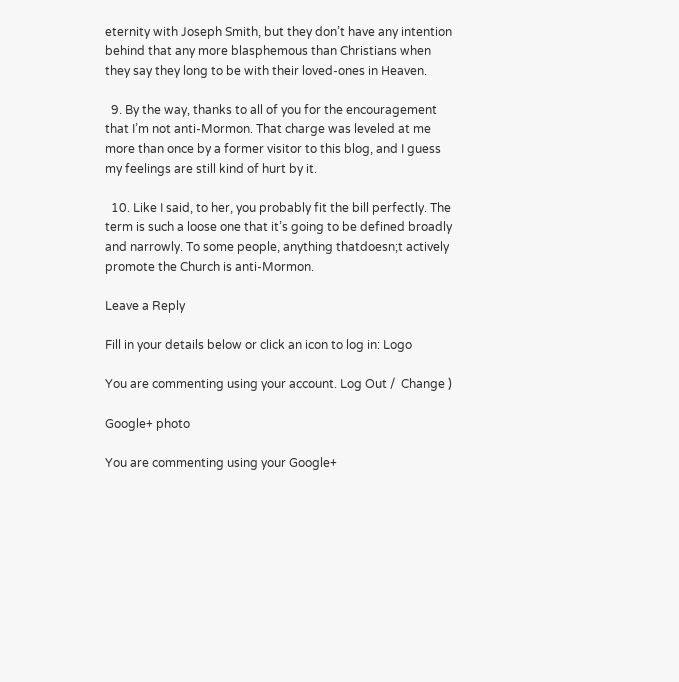eternity with Joseph Smith, but they don’t have any intention behind that any more blasphemous than Christians when they say they long to be with their loved-ones in Heaven.

  9. By the way, thanks to all of you for the encouragement that I’m not anti-Mormon. That charge was leveled at me more than once by a former visitor to this blog, and I guess my feelings are still kind of hurt by it.

  10. Like I said, to her, you probably fit the bill perfectly. The term is such a loose one that it’s going to be defined broadly and narrowly. To some people, anything thatdoesn;t actively promote the Church is anti-Mormon.

Leave a Reply

Fill in your details below or click an icon to log in: Logo

You are commenting using your account. Log Out /  Change )

Google+ photo

You are commenting using your Google+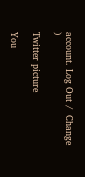account. Log Out /  Change )

Twitter picture

You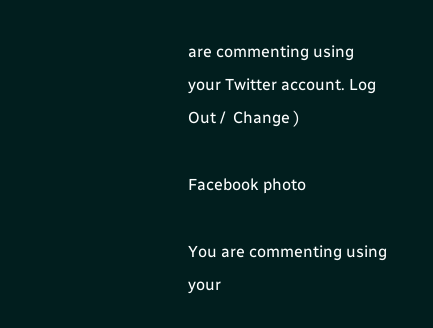are commenting using your Twitter account. Log Out /  Change )

Facebook photo

You are commenting using your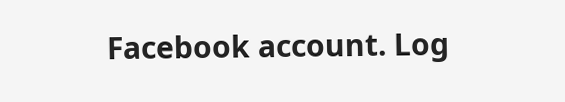Facebook account. Log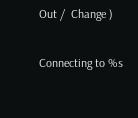Out /  Change )


Connecting to %s